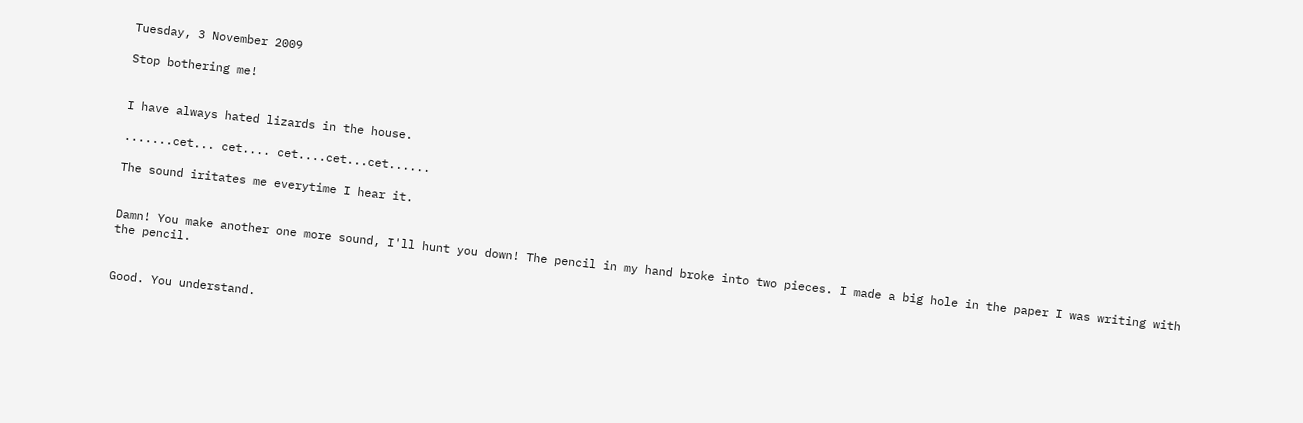Tuesday, 3 November 2009

Stop bothering me!


I have always hated lizards in the house.

.......cet... cet.... cet....cet...cet......

The sound iritates me everytime I hear it.


Damn! You make another one more sound, I'll hunt you down! The pencil in my hand broke into two pieces. I made a big hole in the paper I was writing with the pencil.


Good. You understand.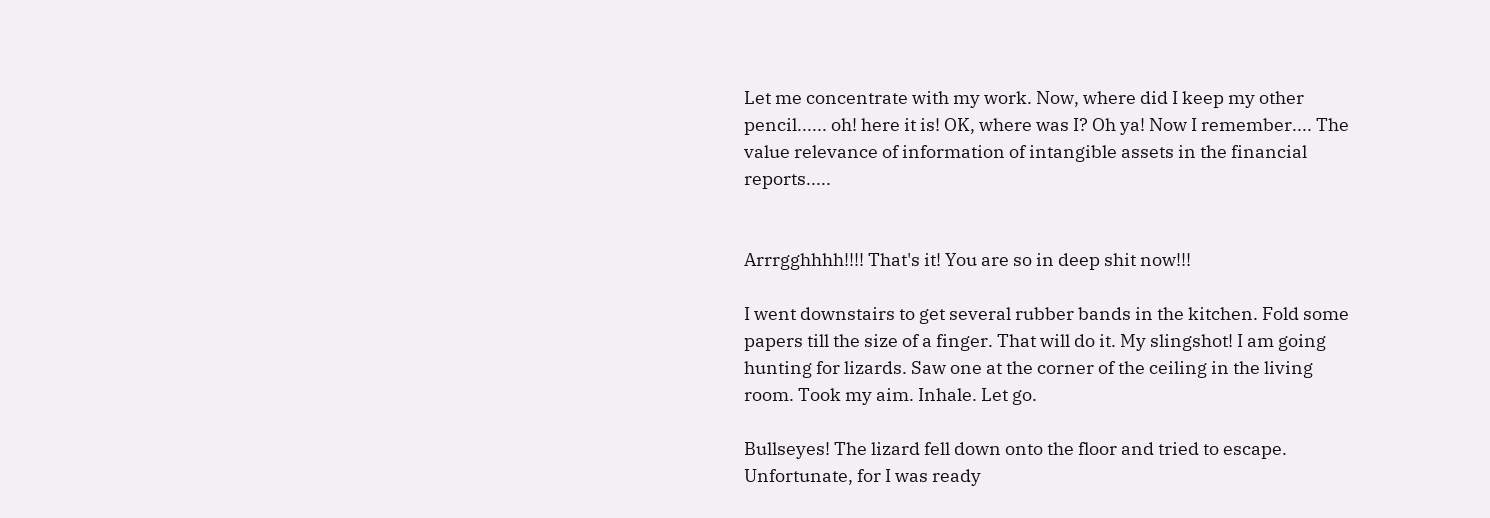Let me concentrate with my work. Now, where did I keep my other pencil...... oh! here it is! OK, where was I? Oh ya! Now I remember.... The value relevance of information of intangible assets in the financial reports.....


Arrrgghhhh!!!! That's it! You are so in deep shit now!!!

I went downstairs to get several rubber bands in the kitchen. Fold some papers till the size of a finger. That will do it. My slingshot! I am going hunting for lizards. Saw one at the corner of the ceiling in the living room. Took my aim. Inhale. Let go.

Bullseyes! The lizard fell down onto the floor and tried to escape. Unfortunate, for I was ready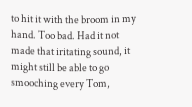to hit it with the broom in my hand. Too bad. Had it not made that iritating sound, it might still be able to go smooching every Tom,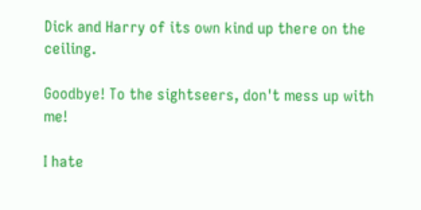Dick and Harry of its own kind up there on the ceiling.

Goodbye! To the sightseers, don't mess up with me!

I hate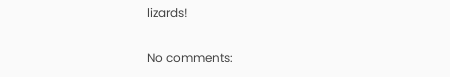lizards!

No comments: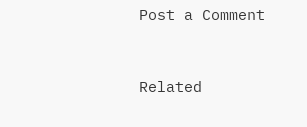Post a Comment


Related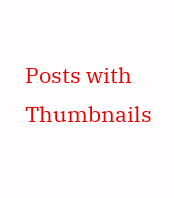Posts with Thumbnails